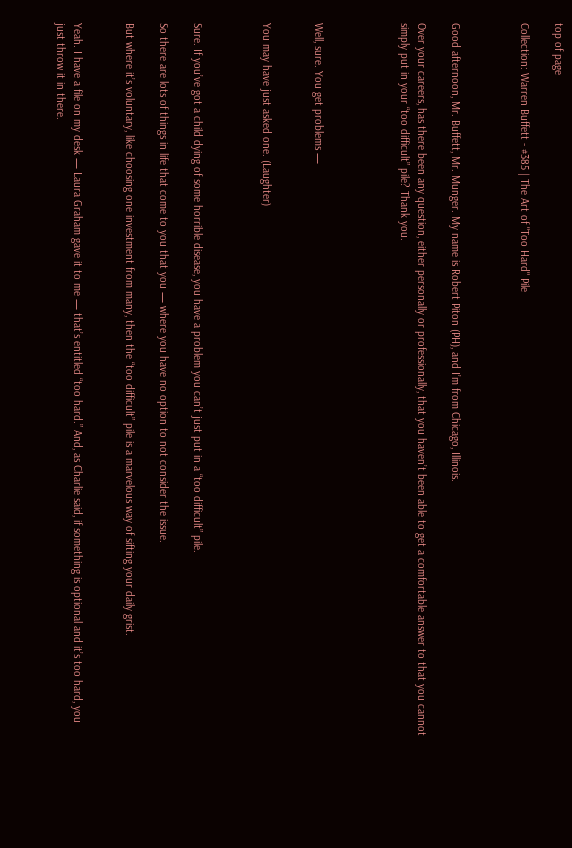top of page

Collection: Warren Buffett - #385 | The Art of "Too Hard" Pile



Good afternoon, Mr. Buffett, Mr. Munger. My name is Robert Piton (PH), and I’m from Chicago, Illinois.

Over your careers, has there been any question, either personally or professionally, that you haven’t been able to get a comfortable answer to that you cannot simply put in your “too difficult” pile? Thank you.




Well, sure. You get problems —


You may have just asked one. (Laughter)



Sure. If you’ve got a child dying of some horrible disease, you have a problem you can’t just put in a “too difficult” pile.

So there are lots of things in life that come to you that you — where you have no option to not consider the issue.

But where it’s voluntary, like choosing one investment from many, then the “too difficult” pile is a marvelous way of sifting your daily grist.


Yeah. I have a file on my desk — Laura Graham gave it to me — that’s entitled “too hard.” And, as Charlie said, if something is optional and it’s too hard, you just throw it in there.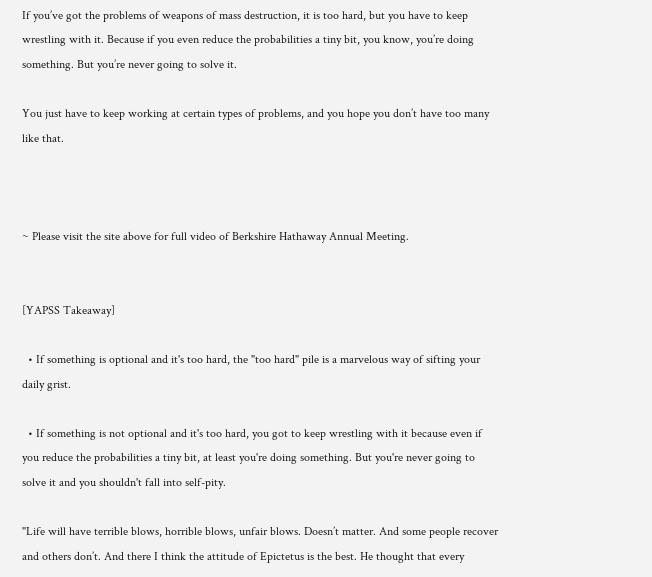If you’ve got the problems of weapons of mass destruction, it is too hard, but you have to keep wrestling with it. Because if you even reduce the probabilities a tiny bit, you know, you’re doing something. But you’re never going to solve it.

You just have to keep working at certain types of problems, and you hope you don’t have too many like that.



~ Please visit the site above for full video of Berkshire Hathaway Annual Meeting.


[YAPSS Takeaway]

  • If something is optional and it's too hard, the "too hard" pile is a marvelous way of sifting your daily grist.

  • If something is not optional and it's too hard, you got to keep wrestling with it because even if you reduce the probabilities a tiny bit, at least you're doing something. But you're never going to solve it and you shouldn't fall into self-pity.

"Life will have terrible blows, horrible blows, unfair blows. Doesn’t matter. And some people recover and others don’t. And there I think the attitude of Epictetus is the best. He thought that every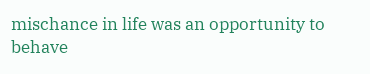mischance in life was an opportunity to behave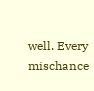well. Every mischance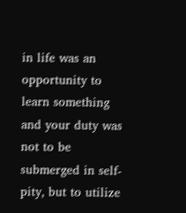in life was an opportunity to learn something and your duty was not to be submerged in self-pity, but to utilize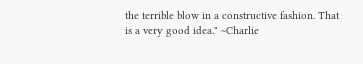the terrible blow in a constructive fashion. That is a very good idea." ~Charlie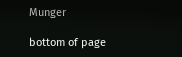Munger

bottom of page